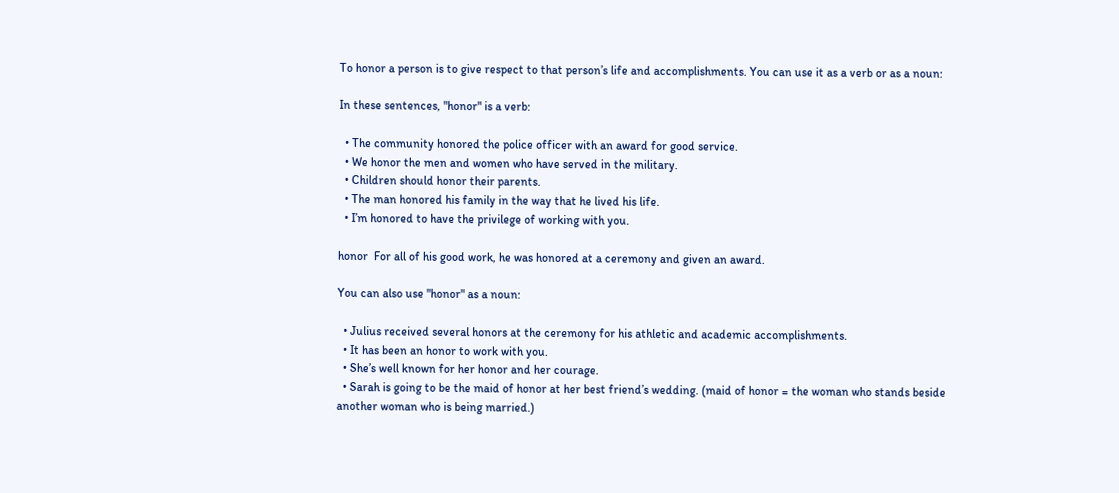To honor a person is to give respect to that person’s life and accomplishments. You can use it as a verb or as a noun:

In these sentences, "honor" is a verb:

  • The community honored the police officer with an award for good service.
  • We honor the men and women who have served in the military.
  • Children should honor their parents.
  • The man honored his family in the way that he lived his life.
  • I’m honored to have the privilege of working with you.

honor  For all of his good work, he was honored at a ceremony and given an award.

You can also use "honor" as a noun:

  • Julius received several honors at the ceremony for his athletic and academic accomplishments.
  • It has been an honor to work with you.
  • She’s well known for her honor and her courage.
  • Sarah is going to be the maid of honor at her best friend’s wedding. (maid of honor = the woman who stands beside another woman who is being married.)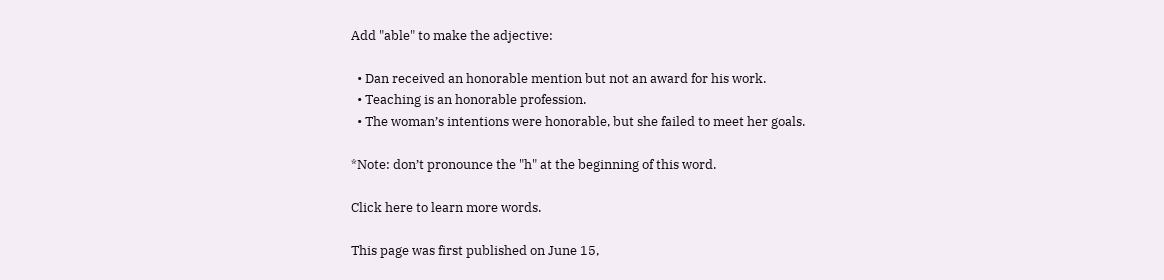Add "able" to make the adjective:

  • Dan received an honorable mention but not an award for his work.
  • Teaching is an honorable profession.
  • The woman’s intentions were honorable, but she failed to meet her goals.

*Note: don’t pronounce the "h" at the beginning of this word.

Click here to learn more words.

This page was first published on June 15,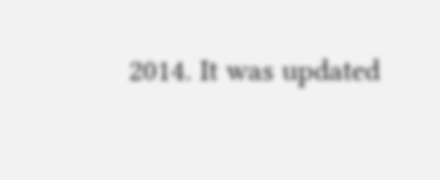2014. It was updated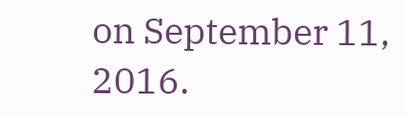on September 11, 2016.